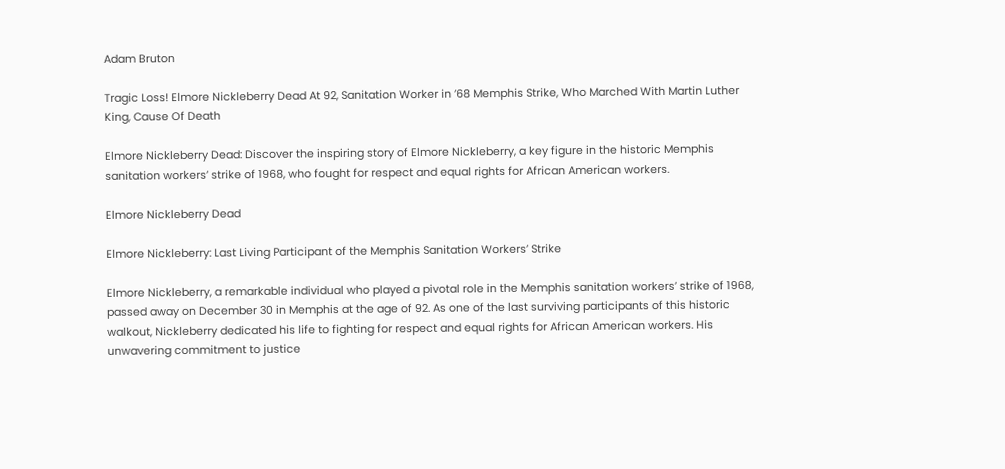Adam Bruton

Tragic Loss! Elmore Nickleberry Dead At 92, Sanitation Worker in ’68 Memphis Strike, Who Marched With Martin Luther King, Cause Of Death

Elmore Nickleberry Dead: Discover the inspiring story of Elmore Nickleberry, a key figure in the historic Memphis sanitation workers’ strike of 1968, who fought for respect and equal rights for African American workers.

Elmore Nickleberry Dead

Elmore Nickleberry: Last Living Participant of the Memphis Sanitation Workers’ Strike

Elmore Nickleberry, a remarkable individual who played a pivotal role in the Memphis sanitation workers’ strike of 1968, passed away on December 30 in Memphis at the age of 92. As one of the last surviving participants of this historic walkout, Nickleberry dedicated his life to fighting for respect and equal rights for African American workers. His unwavering commitment to justice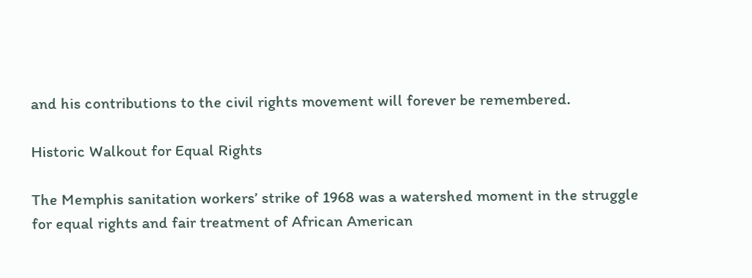and his contributions to the civil rights movement will forever be remembered.

Historic Walkout for Equal Rights

The Memphis sanitation workers’ strike of 1968 was a watershed moment in the struggle for equal rights and fair treatment of African American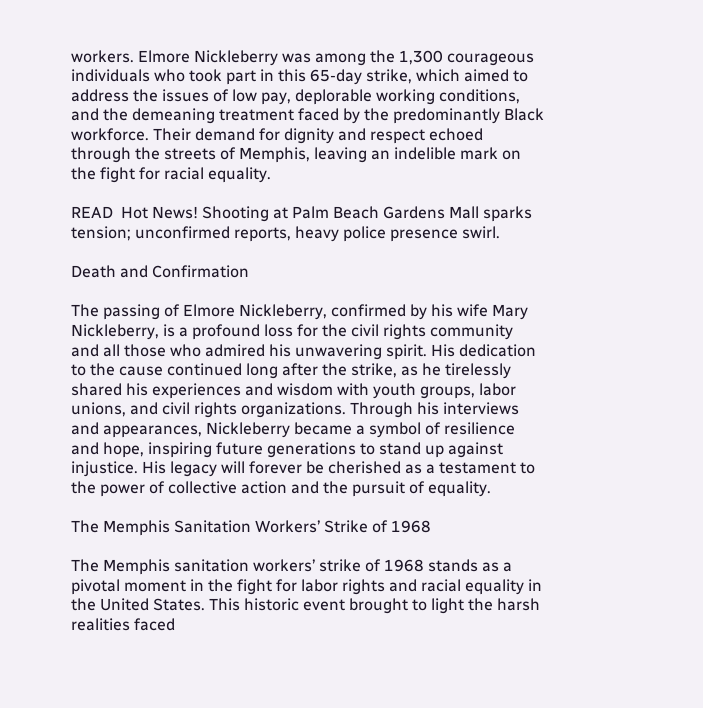workers. Elmore Nickleberry was among the 1,300 courageous individuals who took part in this 65-day strike, which aimed to address the issues of low pay, deplorable working conditions, and the demeaning treatment faced by the predominantly Black workforce. Their demand for dignity and respect echoed through the streets of Memphis, leaving an indelible mark on the fight for racial equality.

READ  Hot News! Shooting at Palm Beach Gardens Mall sparks tension; unconfirmed reports, heavy police presence swirl.

Death and Confirmation

The passing of Elmore Nickleberry, confirmed by his wife Mary Nickleberry, is a profound loss for the civil rights community and all those who admired his unwavering spirit. His dedication to the cause continued long after the strike, as he tirelessly shared his experiences and wisdom with youth groups, labor unions, and civil rights organizations. Through his interviews and appearances, Nickleberry became a symbol of resilience and hope, inspiring future generations to stand up against injustice. His legacy will forever be cherished as a testament to the power of collective action and the pursuit of equality.

The Memphis Sanitation Workers’ Strike of 1968

The Memphis sanitation workers’ strike of 1968 stands as a pivotal moment in the fight for labor rights and racial equality in the United States. This historic event brought to light the harsh realities faced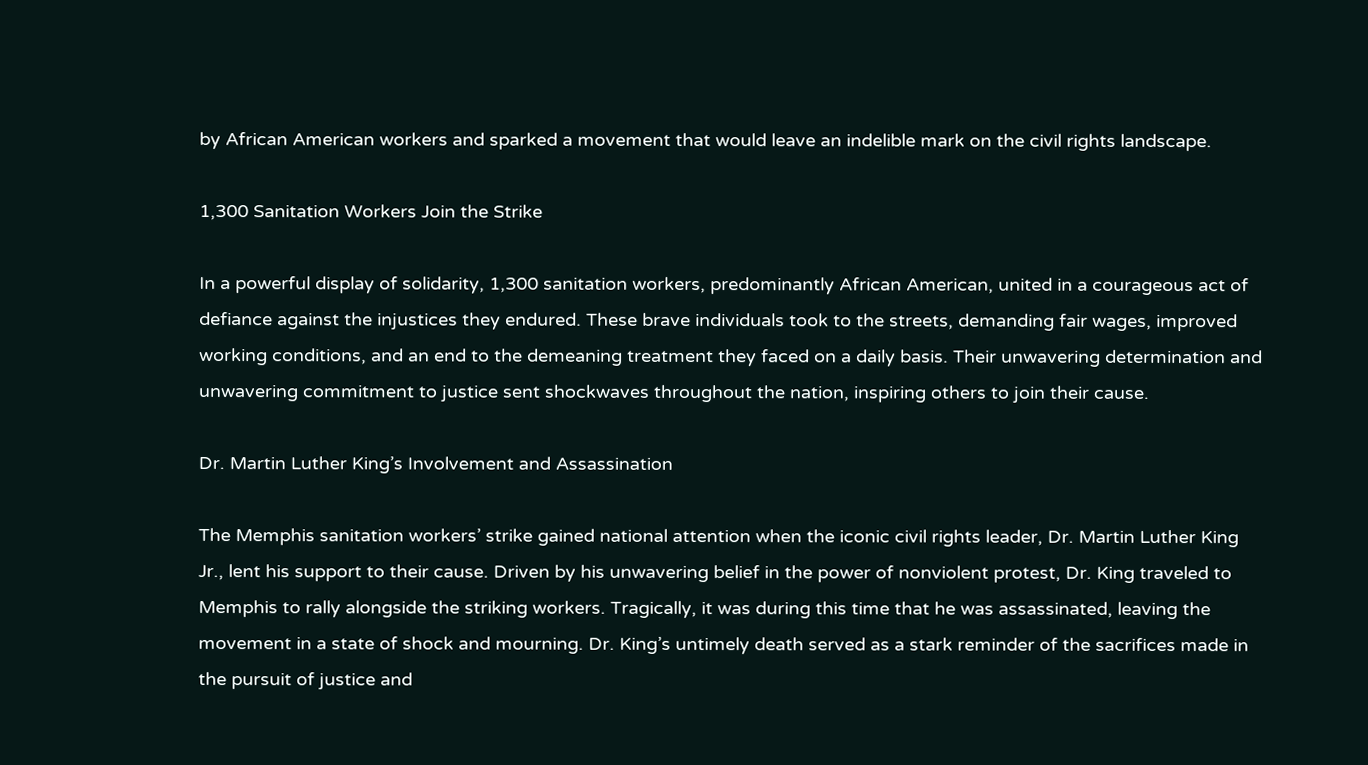by African American workers and sparked a movement that would leave an indelible mark on the civil rights landscape.

1,300 Sanitation Workers Join the Strike

In a powerful display of solidarity, 1,300 sanitation workers, predominantly African American, united in a courageous act of defiance against the injustices they endured. These brave individuals took to the streets, demanding fair wages, improved working conditions, and an end to the demeaning treatment they faced on a daily basis. Their unwavering determination and unwavering commitment to justice sent shockwaves throughout the nation, inspiring others to join their cause.

Dr. Martin Luther King’s Involvement and Assassination

The Memphis sanitation workers’ strike gained national attention when the iconic civil rights leader, Dr. Martin Luther King Jr., lent his support to their cause. Driven by his unwavering belief in the power of nonviolent protest, Dr. King traveled to Memphis to rally alongside the striking workers. Tragically, it was during this time that he was assassinated, leaving the movement in a state of shock and mourning. Dr. King’s untimely death served as a stark reminder of the sacrifices made in the pursuit of justice and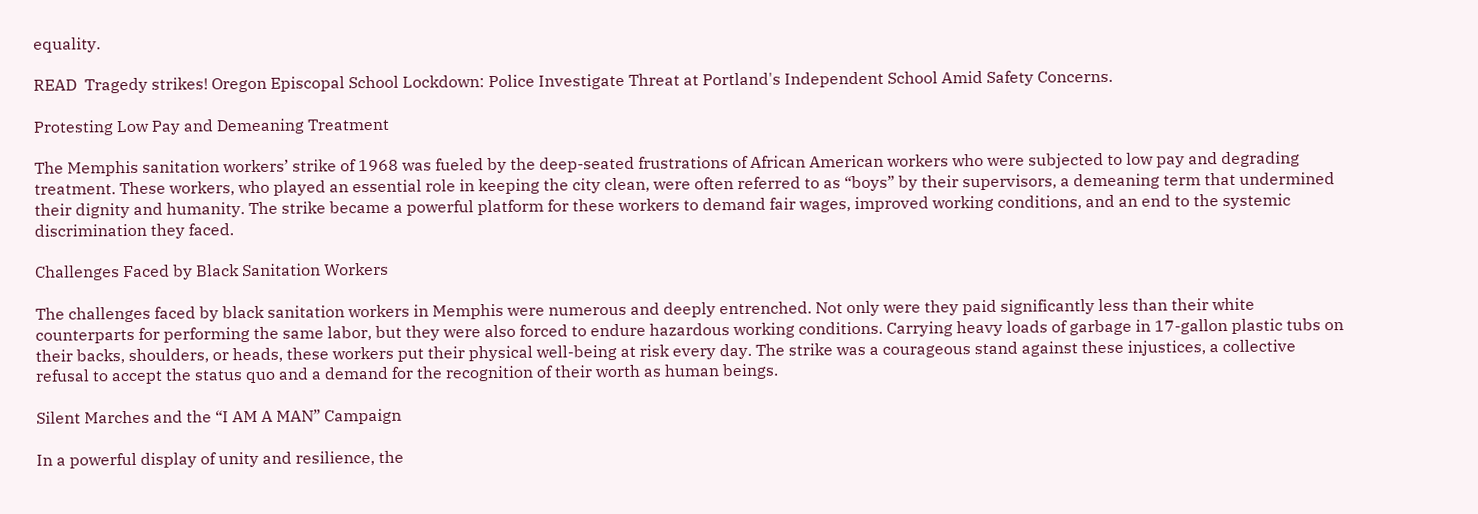equality.

READ  Tragedy strikes! Oregon Episcopal School Lockdown: Police Investigate Threat at Portland's Independent School Amid Safety Concerns.

Protesting Low Pay and Demeaning Treatment

The Memphis sanitation workers’ strike of 1968 was fueled by the deep-seated frustrations of African American workers who were subjected to low pay and degrading treatment. These workers, who played an essential role in keeping the city clean, were often referred to as “boys” by their supervisors, a demeaning term that undermined their dignity and humanity. The strike became a powerful platform for these workers to demand fair wages, improved working conditions, and an end to the systemic discrimination they faced.

Challenges Faced by Black Sanitation Workers

The challenges faced by black sanitation workers in Memphis were numerous and deeply entrenched. Not only were they paid significantly less than their white counterparts for performing the same labor, but they were also forced to endure hazardous working conditions. Carrying heavy loads of garbage in 17-gallon plastic tubs on their backs, shoulders, or heads, these workers put their physical well-being at risk every day. The strike was a courageous stand against these injustices, a collective refusal to accept the status quo and a demand for the recognition of their worth as human beings.

Silent Marches and the “I AM A MAN” Campaign

In a powerful display of unity and resilience, the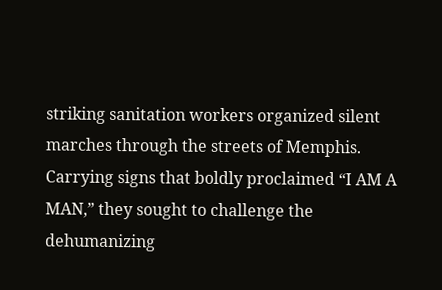striking sanitation workers organized silent marches through the streets of Memphis. Carrying signs that boldly proclaimed “I AM A MAN,” they sought to challenge the dehumanizing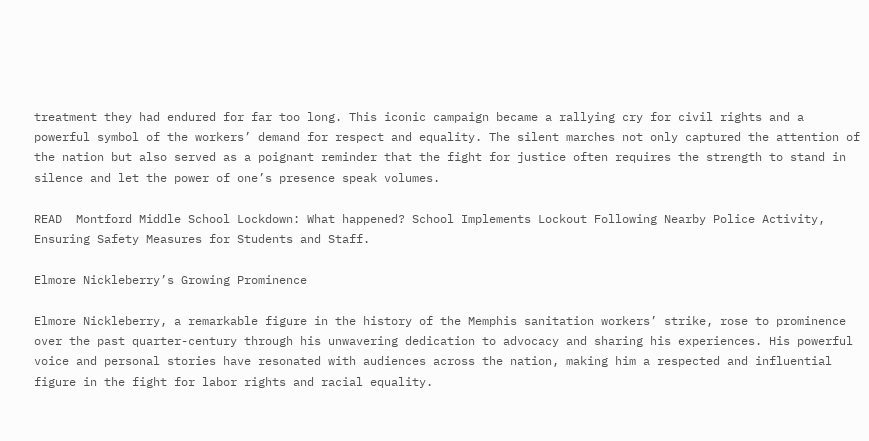treatment they had endured for far too long. This iconic campaign became a rallying cry for civil rights and a powerful symbol of the workers’ demand for respect and equality. The silent marches not only captured the attention of the nation but also served as a poignant reminder that the fight for justice often requires the strength to stand in silence and let the power of one’s presence speak volumes.

READ  Montford Middle School Lockdown: What happened? School Implements Lockout Following Nearby Police Activity, Ensuring Safety Measures for Students and Staff.

Elmore Nickleberry’s Growing Prominence

Elmore Nickleberry, a remarkable figure in the history of the Memphis sanitation workers’ strike, rose to prominence over the past quarter-century through his unwavering dedication to advocacy and sharing his experiences. His powerful voice and personal stories have resonated with audiences across the nation, making him a respected and influential figure in the fight for labor rights and racial equality.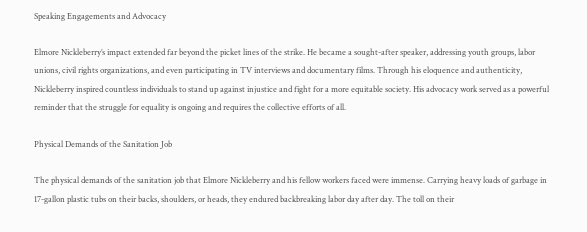Speaking Engagements and Advocacy

Elmore Nickleberry’s impact extended far beyond the picket lines of the strike. He became a sought-after speaker, addressing youth groups, labor unions, civil rights organizations, and even participating in TV interviews and documentary films. Through his eloquence and authenticity, Nickleberry inspired countless individuals to stand up against injustice and fight for a more equitable society. His advocacy work served as a powerful reminder that the struggle for equality is ongoing and requires the collective efforts of all.

Physical Demands of the Sanitation Job

The physical demands of the sanitation job that Elmore Nickleberry and his fellow workers faced were immense. Carrying heavy loads of garbage in 17-gallon plastic tubs on their backs, shoulders, or heads, they endured backbreaking labor day after day. The toll on their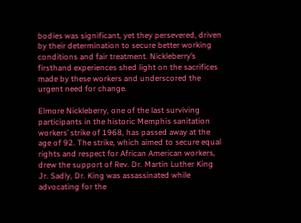bodies was significant, yet they persevered, driven by their determination to secure better working conditions and fair treatment. Nickleberry’s firsthand experiences shed light on the sacrifices made by these workers and underscored the urgent need for change.

Elmore Nickleberry, one of the last surviving participants in the historic Memphis sanitation workers’ strike of 1968, has passed away at the age of 92. The strike, which aimed to secure equal rights and respect for African American workers, drew the support of Rev. Dr. Martin Luther King Jr. Sadly, Dr. King was assassinated while advocating for the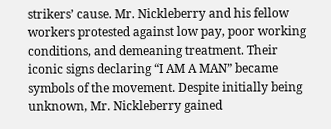strikers’ cause. Mr. Nickleberry and his fellow workers protested against low pay, poor working conditions, and demeaning treatment. Their iconic signs declaring “I AM A MAN” became symbols of the movement. Despite initially being unknown, Mr. Nickleberry gained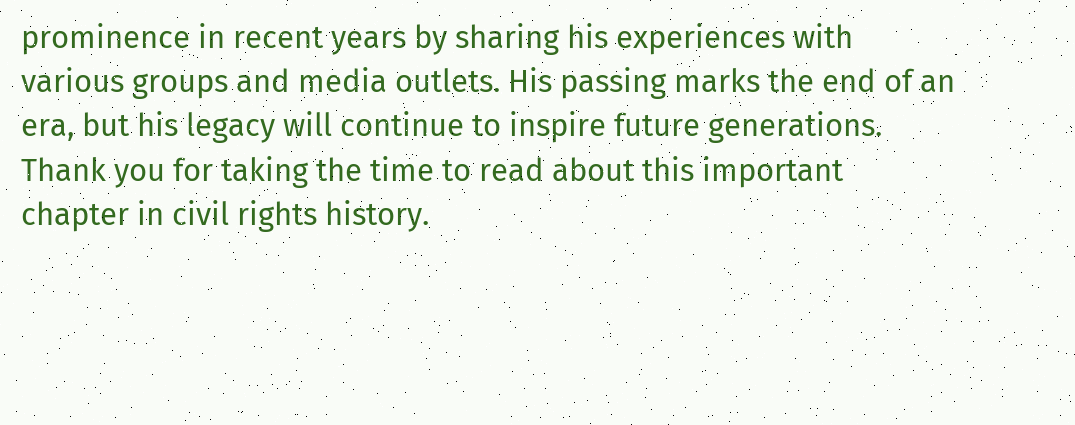prominence in recent years by sharing his experiences with various groups and media outlets. His passing marks the end of an era, but his legacy will continue to inspire future generations. Thank you for taking the time to read about this important chapter in civil rights history.